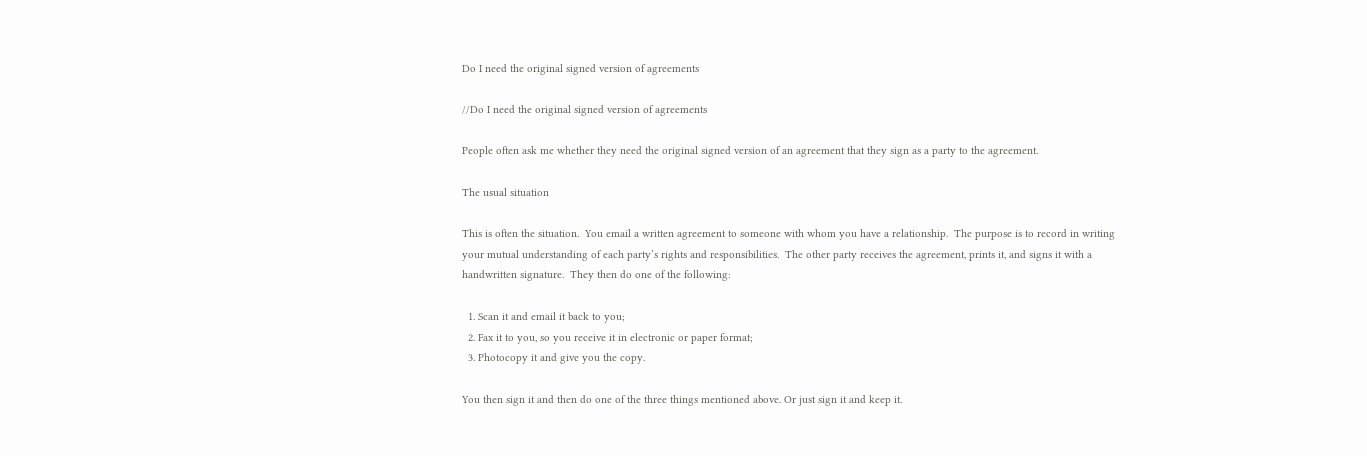Do I need the original signed version of agreements

//Do I need the original signed version of agreements

People often ask me whether they need the original signed version of an agreement that they sign as a party to the agreement.

The usual situation

This is often the situation.  You email a written agreement to someone with whom you have a relationship.  The purpose is to record in writing your mutual understanding of each party’s rights and responsibilities.  The other party receives the agreement, prints it, and signs it with a handwritten signature.  They then do one of the following:

  1. Scan it and email it back to you;
  2. Fax it to you, so you receive it in electronic or paper format;
  3. Photocopy it and give you the copy.

You then sign it and then do one of the three things mentioned above. Or just sign it and keep it.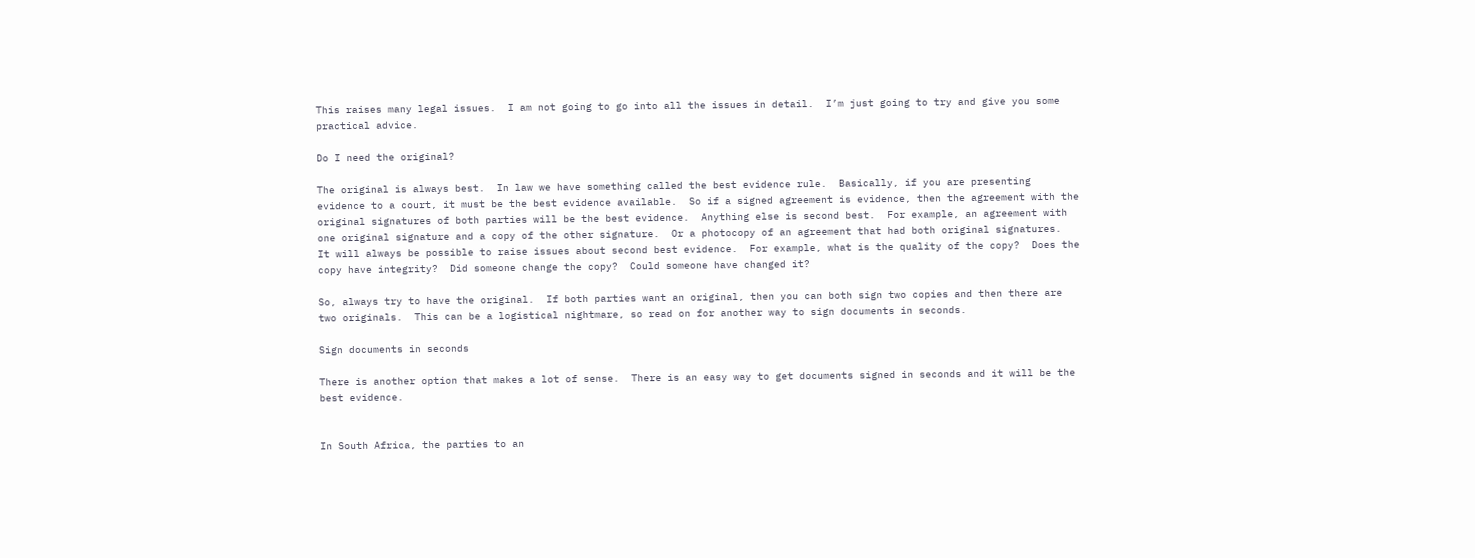This raises many legal issues.  I am not going to go into all the issues in detail.  I’m just going to try and give you some practical advice.

Do I need the original?

The original is always best.  In law we have something called the best evidence rule.  Basically, if you are presenting evidence to a court, it must be the best evidence available.  So if a signed agreement is evidence, then the agreement with the original signatures of both parties will be the best evidence.  Anything else is second best.  For example, an agreement with one original signature and a copy of the other signature.  Or a photocopy of an agreement that had both original signatures.  It will always be possible to raise issues about second best evidence.  For example, what is the quality of the copy?  Does the copy have integrity?  Did someone change the copy?  Could someone have changed it?

So, always try to have the original.  If both parties want an original, then you can both sign two copies and then there are two originals.  This can be a logistical nightmare, so read on for another way to sign documents in seconds.

Sign documents in seconds

There is another option that makes a lot of sense.  There is an easy way to get documents signed in seconds and it will be the best evidence.


In South Africa, the parties to an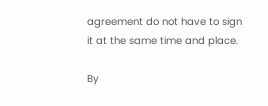agreement do not have to sign it at the same time and place.

By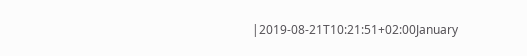|2019-08-21T10:21:51+02:00January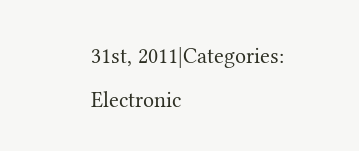31st, 2011|Categories: Electronic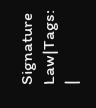Signature Law|Tags: |